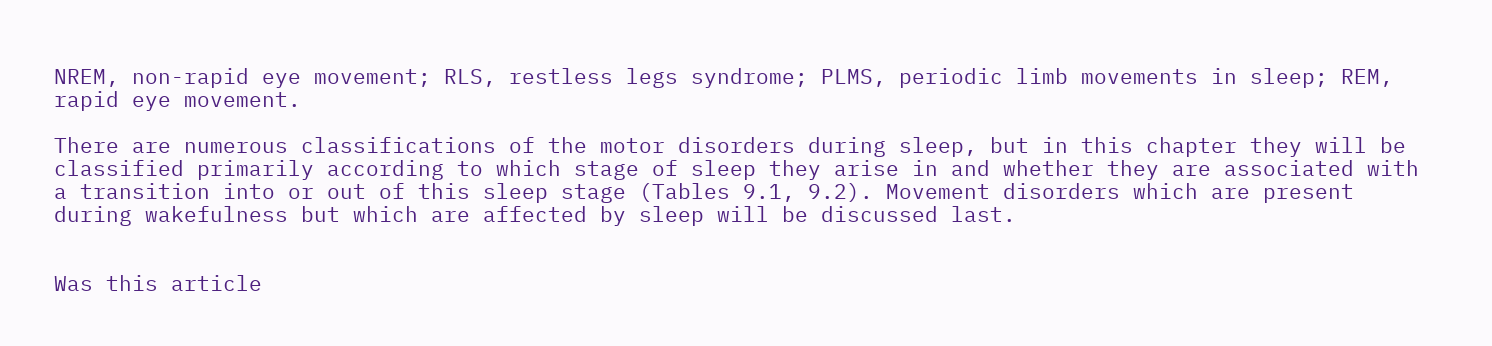NREM, non-rapid eye movement; RLS, restless legs syndrome; PLMS, periodic limb movements in sleep; REM, rapid eye movement.

There are numerous classifications of the motor disorders during sleep, but in this chapter they will be classified primarily according to which stage of sleep they arise in and whether they are associated with a transition into or out of this sleep stage (Tables 9.1, 9.2). Movement disorders which are present during wakefulness but which are affected by sleep will be discussed last.


Was this article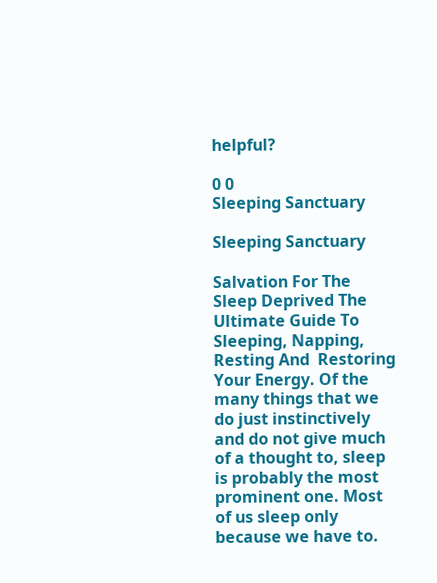helpful?

0 0
Sleeping Sanctuary

Sleeping Sanctuary

Salvation For The Sleep Deprived The Ultimate Guide To Sleeping, Napping, Resting And  Restoring Your Energy. Of the many things that we do just instinctively and do not give much  of a thought to, sleep is probably the most prominent one. Most of us sleep only because we have to.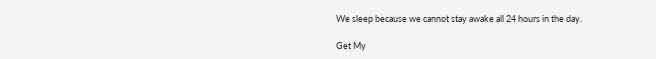We sleep because we cannot stay awake all 24 hours in the day.

Get My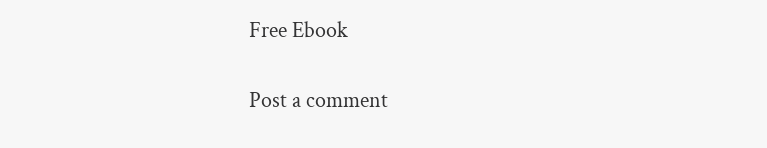Free Ebook

Post a comment